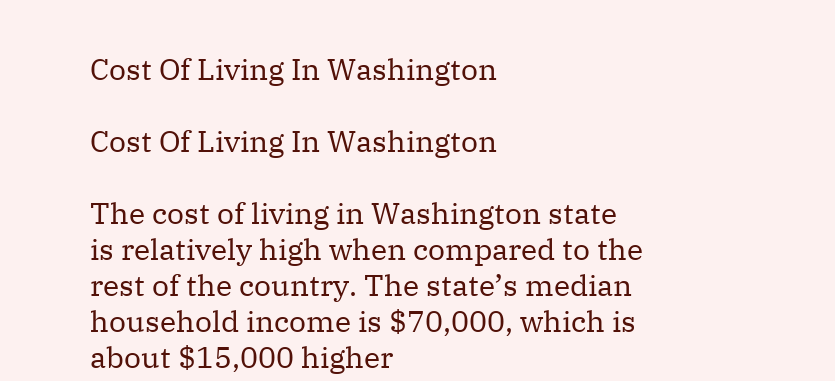Cost Of Living In Washington

Cost Of Living In Washington

The cost of living in Washington state is relatively high when compared to the rest of the country. The state’s median household income is $70,000, which is about $15,000 higher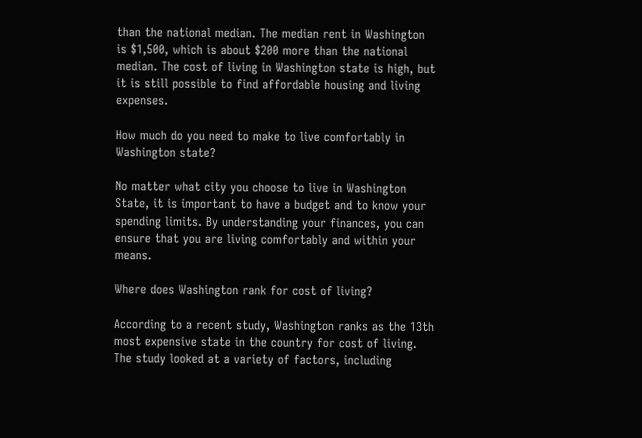than the national median. The median rent in Washington is $1,500, which is about $200 more than the national median. The cost of living in Washington state is high, but it is still possible to find affordable housing and living expenses.

How much do you need to make to live comfortably in Washington state?

No matter what city you choose to live in Washington State, it is important to have a budget and to know your spending limits. By understanding your finances, you can ensure that you are living comfortably and within your means.

Where does Washington rank for cost of living?

According to a recent study, Washington ranks as the 13th most expensive state in the country for cost of living. The study looked at a variety of factors, including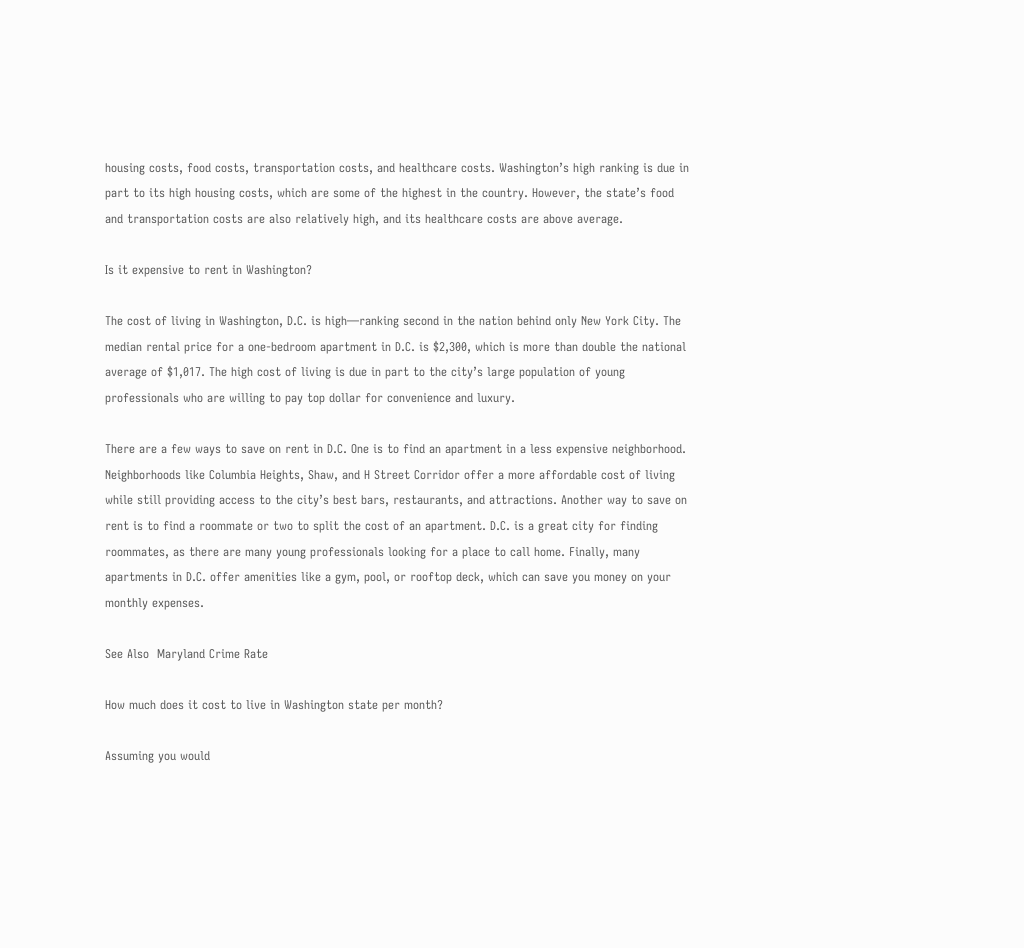housing costs, food costs, transportation costs, and healthcare costs. Washington’s high ranking is due in part to its high housing costs, which are some of the highest in the country. However, the state’s food and transportation costs are also relatively high, and its healthcare costs are above average.

Is it expensive to rent in Washington?

The cost of living in Washington, D.C. is high—ranking second in the nation behind only New York City. The median rental price for a one-bedroom apartment in D.C. is $2,300, which is more than double the national average of $1,017. The high cost of living is due in part to the city’s large population of young professionals who are willing to pay top dollar for convenience and luxury.

There are a few ways to save on rent in D.C. One is to find an apartment in a less expensive neighborhood. Neighborhoods like Columbia Heights, Shaw, and H Street Corridor offer a more affordable cost of living while still providing access to the city’s best bars, restaurants, and attractions. Another way to save on rent is to find a roommate or two to split the cost of an apartment. D.C. is a great city for finding roommates, as there are many young professionals looking for a place to call home. Finally, many apartments in D.C. offer amenities like a gym, pool, or rooftop deck, which can save you money on your monthly expenses.

See Also  Maryland Crime Rate

How much does it cost to live in Washington state per month?

Assuming you would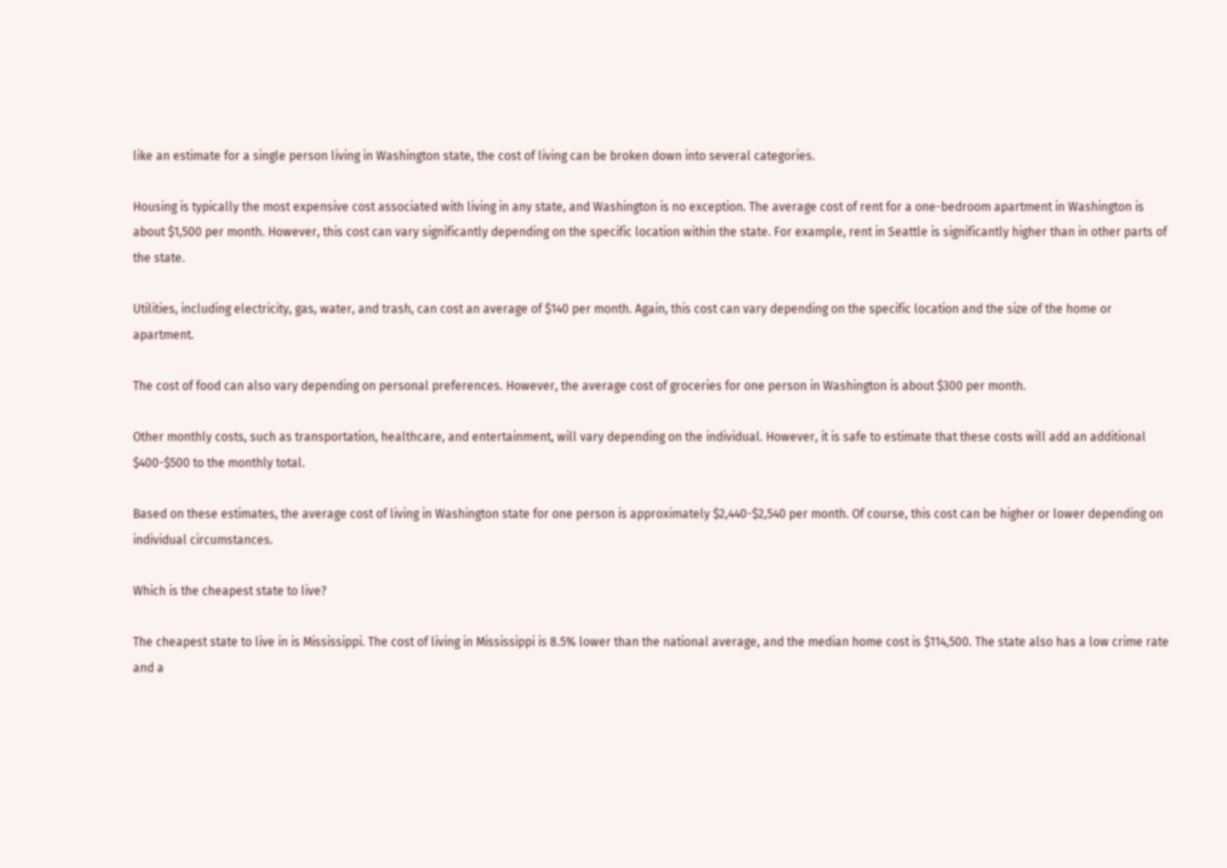like an estimate for a single person living in Washington state, the cost of living can be broken down into several categories.

Housing is typically the most expensive cost associated with living in any state, and Washington is no exception. The average cost of rent for a one-bedroom apartment in Washington is about $1,500 per month. However, this cost can vary significantly depending on the specific location within the state. For example, rent in Seattle is significantly higher than in other parts of the state.

Utilities, including electricity, gas, water, and trash, can cost an average of $140 per month. Again, this cost can vary depending on the specific location and the size of the home or apartment.

The cost of food can also vary depending on personal preferences. However, the average cost of groceries for one person in Washington is about $300 per month.

Other monthly costs, such as transportation, healthcare, and entertainment, will vary depending on the individual. However, it is safe to estimate that these costs will add an additional $400-$500 to the monthly total.

Based on these estimates, the average cost of living in Washington state for one person is approximately $2,440-$2,540 per month. Of course, this cost can be higher or lower depending on individual circumstances.

Which is the cheapest state to live?

The cheapest state to live in is Mississippi. The cost of living in Mississippi is 8.5% lower than the national average, and the median home cost is $114,500. The state also has a low crime rate and a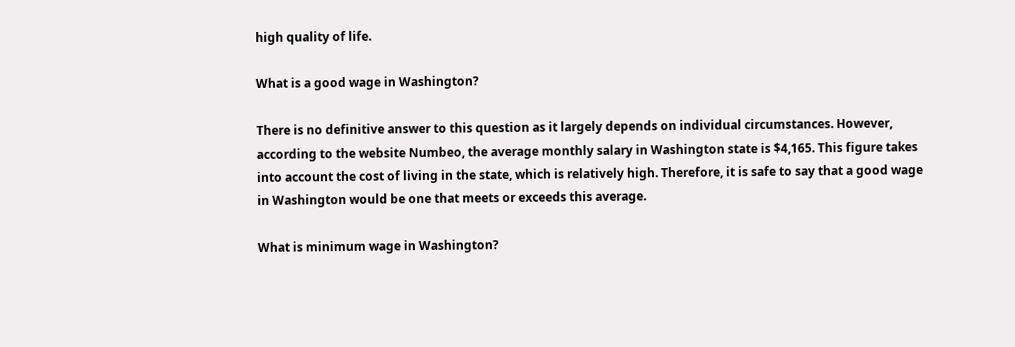high quality of life.

What is a good wage in Washington?

There is no definitive answer to this question as it largely depends on individual circumstances. However, according to the website Numbeo, the average monthly salary in Washington state is $4,165. This figure takes into account the cost of living in the state, which is relatively high. Therefore, it is safe to say that a good wage in Washington would be one that meets or exceeds this average.

What is minimum wage in Washington?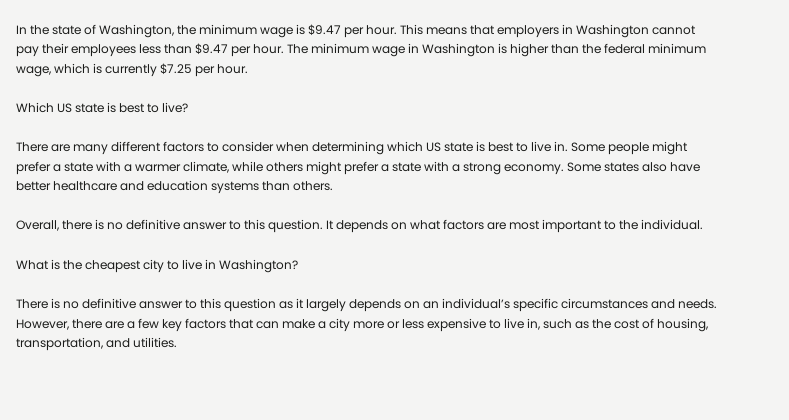In the state of Washington, the minimum wage is $9.47 per hour. This means that employers in Washington cannot pay their employees less than $9.47 per hour. The minimum wage in Washington is higher than the federal minimum wage, which is currently $7.25 per hour.

Which US state is best to live?

There are many different factors to consider when determining which US state is best to live in. Some people might prefer a state with a warmer climate, while others might prefer a state with a strong economy. Some states also have better healthcare and education systems than others.

Overall, there is no definitive answer to this question. It depends on what factors are most important to the individual.

What is the cheapest city to live in Washington?

There is no definitive answer to this question as it largely depends on an individual’s specific circumstances and needs. However, there are a few key factors that can make a city more or less expensive to live in, such as the cost of housing, transportation, and utilities.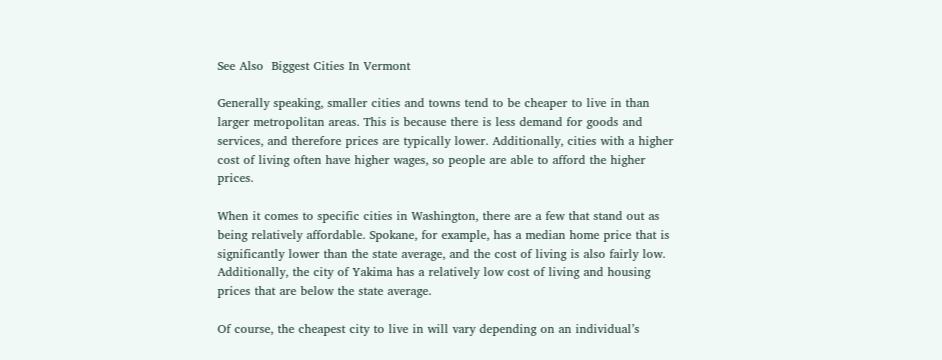See Also  Biggest Cities In Vermont

Generally speaking, smaller cities and towns tend to be cheaper to live in than larger metropolitan areas. This is because there is less demand for goods and services, and therefore prices are typically lower. Additionally, cities with a higher cost of living often have higher wages, so people are able to afford the higher prices.

When it comes to specific cities in Washington, there are a few that stand out as being relatively affordable. Spokane, for example, has a median home price that is significantly lower than the state average, and the cost of living is also fairly low. Additionally, the city of Yakima has a relatively low cost of living and housing prices that are below the state average.

Of course, the cheapest city to live in will vary depending on an individual’s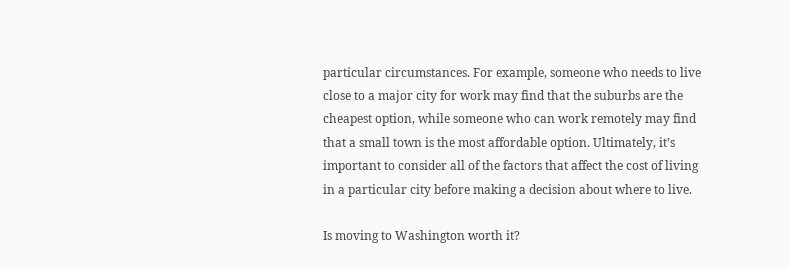particular circumstances. For example, someone who needs to live close to a major city for work may find that the suburbs are the cheapest option, while someone who can work remotely may find that a small town is the most affordable option. Ultimately, it’s important to consider all of the factors that affect the cost of living in a particular city before making a decision about where to live.

Is moving to Washington worth it?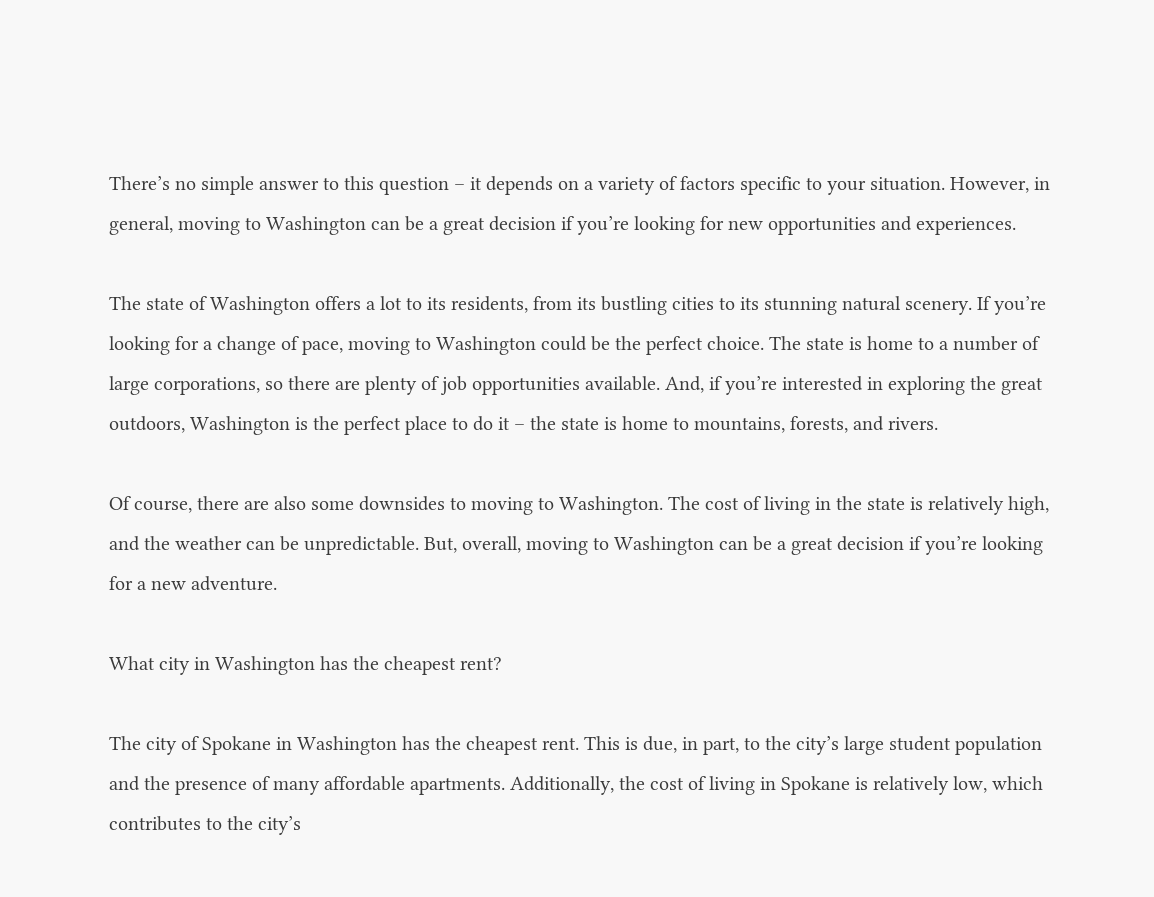There’s no simple answer to this question – it depends on a variety of factors specific to your situation. However, in general, moving to Washington can be a great decision if you’re looking for new opportunities and experiences.

The state of Washington offers a lot to its residents, from its bustling cities to its stunning natural scenery. If you’re looking for a change of pace, moving to Washington could be the perfect choice. The state is home to a number of large corporations, so there are plenty of job opportunities available. And, if you’re interested in exploring the great outdoors, Washington is the perfect place to do it – the state is home to mountains, forests, and rivers.

Of course, there are also some downsides to moving to Washington. The cost of living in the state is relatively high, and the weather can be unpredictable. But, overall, moving to Washington can be a great decision if you’re looking for a new adventure.

What city in Washington has the cheapest rent?

The city of Spokane in Washington has the cheapest rent. This is due, in part, to the city’s large student population and the presence of many affordable apartments. Additionally, the cost of living in Spokane is relatively low, which contributes to the city’s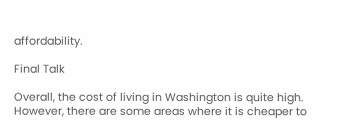affordability.

Final Talk

Overall, the cost of living in Washington is quite high. However, there are some areas where it is cheaper to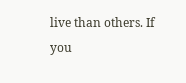live than others. If you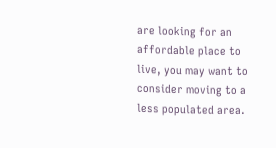are looking for an affordable place to live, you may want to consider moving to a less populated area.